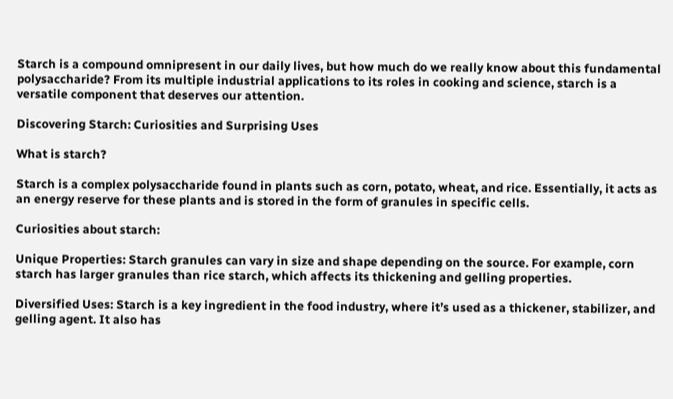Starch is a compound omnipresent in our daily lives, but how much do we really know about this fundamental polysaccharide? From its multiple industrial applications to its roles in cooking and science, starch is a versatile component that deserves our attention.

Discovering Starch: Curiosities and Surprising Uses

What is starch?

Starch is a complex polysaccharide found in plants such as corn, potato, wheat, and rice. Essentially, it acts as an energy reserve for these plants and is stored in the form of granules in specific cells.

Curiosities about starch:

Unique Properties: Starch granules can vary in size and shape depending on the source. For example, corn starch has larger granules than rice starch, which affects its thickening and gelling properties.

Diversified Uses: Starch is a key ingredient in the food industry, where it’s used as a thickener, stabilizer, and gelling agent. It also has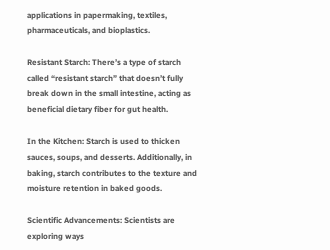applications in papermaking, textiles, pharmaceuticals, and bioplastics.

Resistant Starch: There’s a type of starch called “resistant starch” that doesn’t fully break down in the small intestine, acting as beneficial dietary fiber for gut health.

In the Kitchen: Starch is used to thicken sauces, soups, and desserts. Additionally, in baking, starch contributes to the texture and moisture retention in baked goods.

Scientific Advancements: Scientists are exploring ways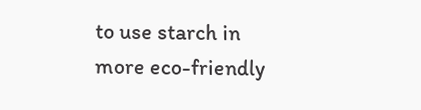to use starch in more eco-friendly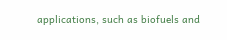applications, such as biofuels and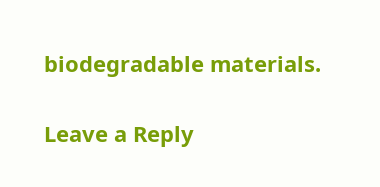biodegradable materials.

Leave a Reply